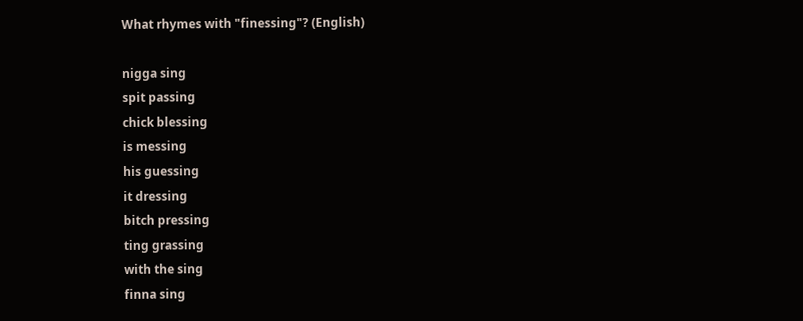What rhymes with "finessing"? (English)

nigga sing
spit passing
chick blessing
is messing
his guessing
it dressing
bitch pressing
ting grassing
with the sing
finna sing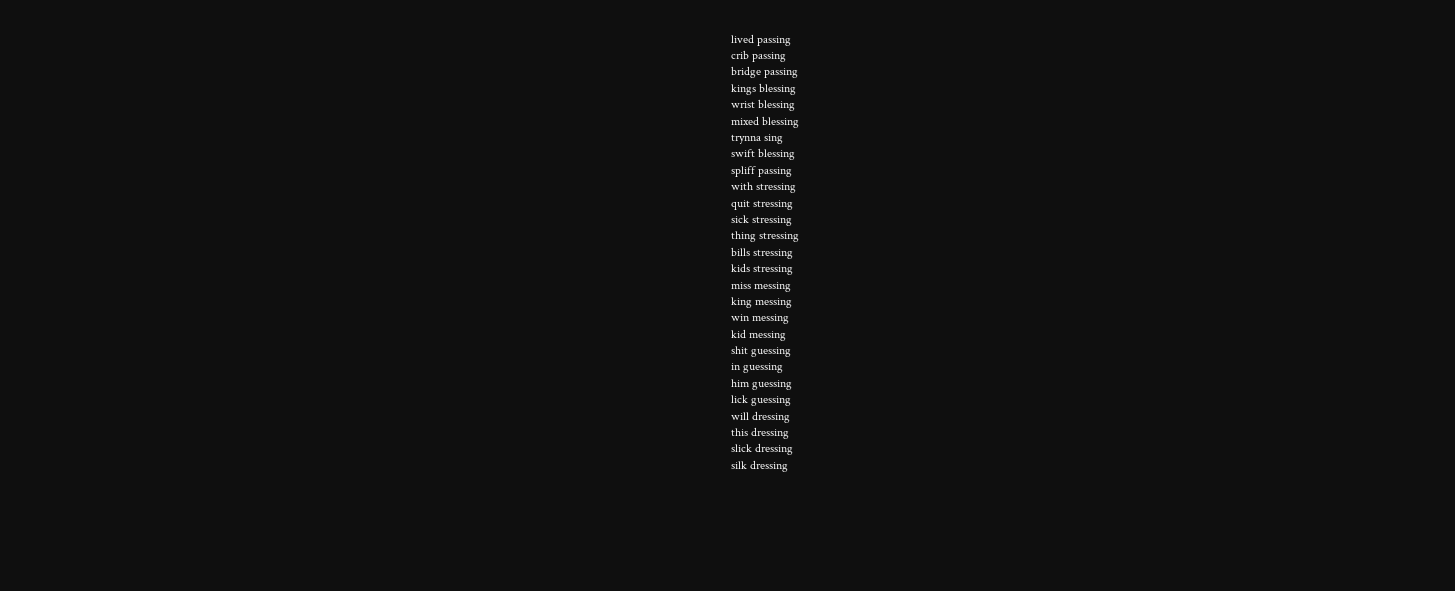lived passing
crib passing
bridge passing
kings blessing
wrist blessing
mixed blessing
trynna sing
swift blessing
spliff passing
with stressing
quit stressing
sick stressing
thing stressing
bills stressing
kids stressing
miss messing
king messing
win messing
kid messing
shit guessing
in guessing
him guessing
lick guessing
will dressing
this dressing
slick dressing
silk dressing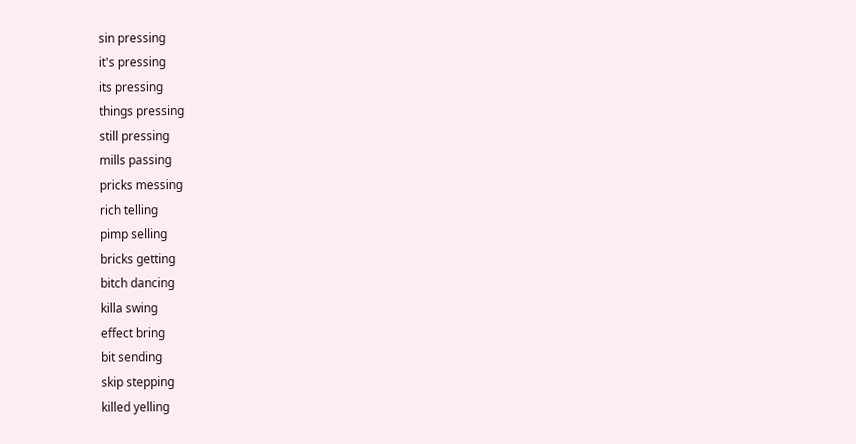sin pressing
it's pressing
its pressing
things pressing
still pressing
mills passing
pricks messing
rich telling
pimp selling
bricks getting
bitch dancing
killa swing
effect bring
bit sending
skip stepping
killed yelling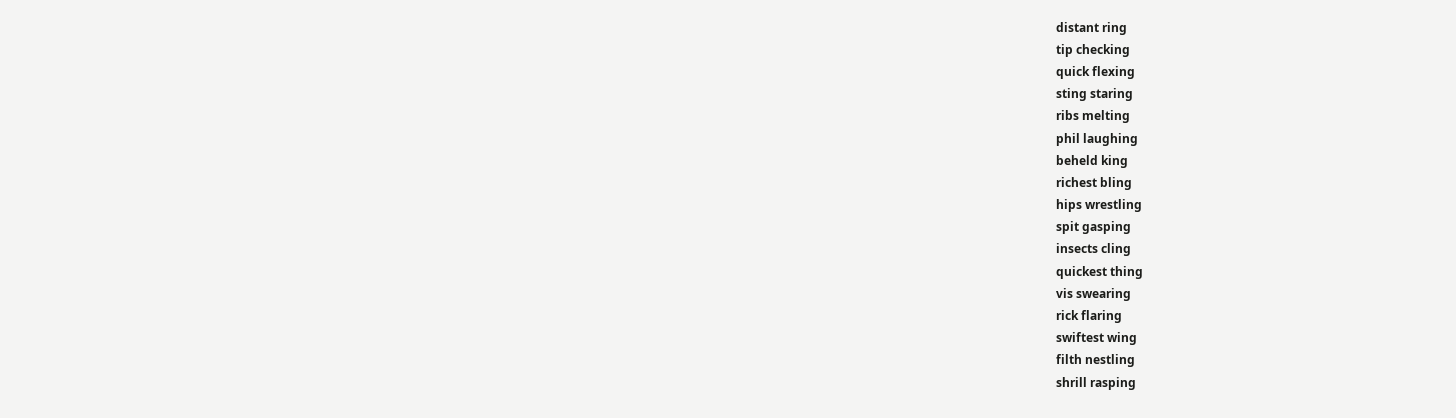distant ring
tip checking
quick flexing
sting staring
ribs melting
phil laughing
beheld king
richest bling
hips wrestling
spit gasping
insects cling
quickest thing
vis swearing
rick flaring
swiftest wing
filth nestling
shrill rasping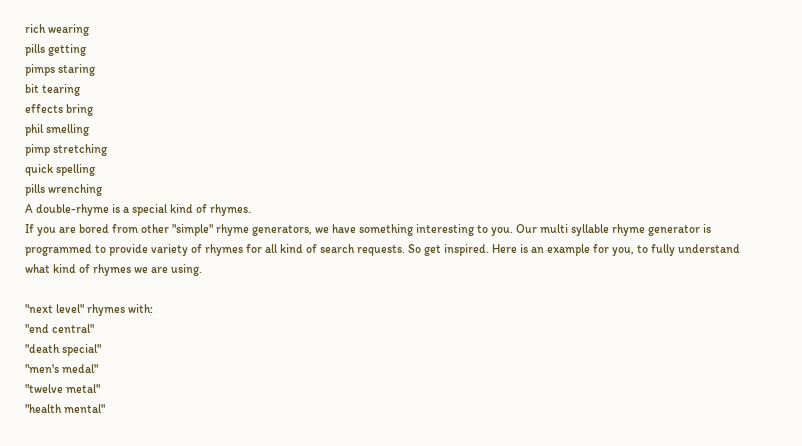rich wearing
pills getting
pimps staring
bit tearing
effects bring
phil smelling
pimp stretching
quick spelling
pills wrenching
A double-rhyme is a special kind of rhymes.
If you are bored from other "simple" rhyme generators, we have something interesting to you. Our multi syllable rhyme generator is programmed to provide variety of rhymes for all kind of search requests. So get inspired. Here is an example for you, to fully understand what kind of rhymes we are using.

"next level" rhymes with:
"end central"
"death special"
"men's medal"
"twelve metal"
"health mental"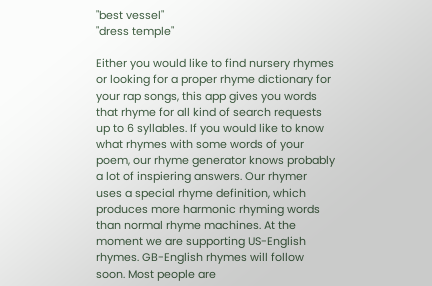"best vessel"
"dress temple"

Either you would like to find nursery rhymes or looking for a proper rhyme dictionary for your rap songs, this app gives you words that rhyme for all kind of search requests up to 6 syllables. If you would like to know what rhymes with some words of your poem, our rhyme generator knows probably a lot of inspiering answers. Our rhymer uses a special rhyme definition, which produces more harmonic rhyming words than normal rhyme machines. At the moment we are supporting US-English rhymes. GB-English rhymes will follow soon. Most people are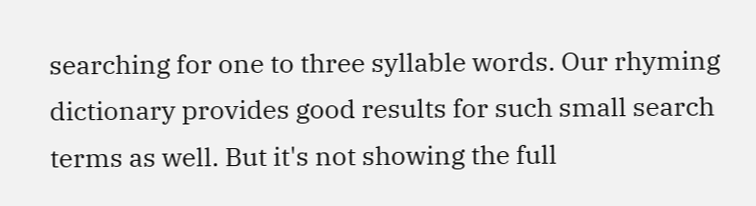searching for one to three syllable words. Our rhyming dictionary provides good results for such small search terms as well. But it's not showing the full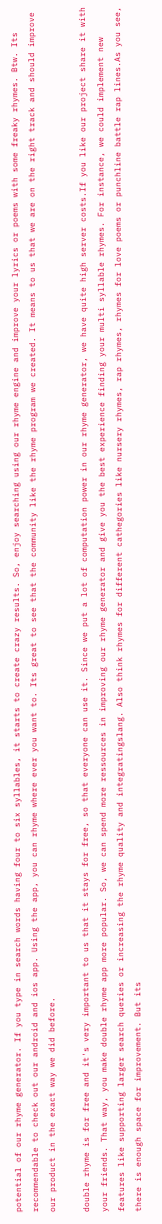potential of our rhyme generator. If you type in search words having four to six syllables, it starts to create crazy results. So, enjoy searching using our rhyme engine and improve your lyrics or poems with some freaky rhymes. Btw. Its recommendable to check out our android and ios app. Using the app, you can rhyme where ever you want to. Its great to see that the community like the rhyme program we created. It means to us that we are on the right track and should improve our product in the exact way we did before.

double rhyme is for free and it's very important to us that it stays for free, so that everyone can use it. Since we put a lot of computation power in our rhyme generator, we have quite high server costs.If you like our project share it with your friends. That way, you make double rhyme app more popular. So, we can spend more ressources in improving our rhyme generator and give you the best experience finding your multi syllable rhymes. For instance, we could implement new features like supporting larger search queries or increasing the rhyme quality and integratingslang. Also think rhymes for different cathegories like nursery rhymes, rap rhymes, rhymes for love poems or punchline battle rap lines.As you see, there is enough space for improvement. But its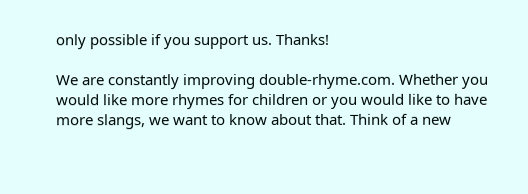only possible if you support us. Thanks!

We are constantly improving double-rhyme.com. Whether you would like more rhymes for children or you would like to have more slangs, we want to know about that. Think of a new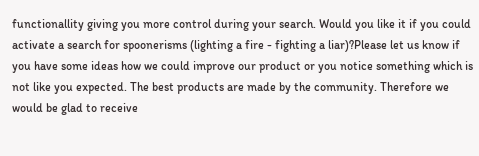functionallity giving you more control during your search. Would you like it if you could activate a search for spoonerisms (lighting a fire - fighting a liar)?Please let us know if you have some ideas how we could improve our product or you notice something which is not like you expected. The best products are made by the community. Therefore we would be glad to receive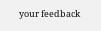your feedback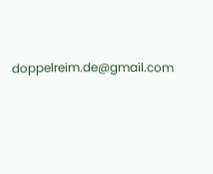doppelreim.de@gmail.com